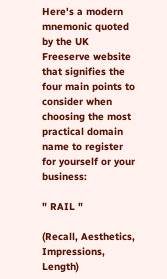Here's a modern mnemonic quoted by the UK Freeserve website that signifies the four main points to consider when choosing the most practical domain name to register for yourself or your business:

" RAIL "

(Recall, Aesthetics, Impressions, Length)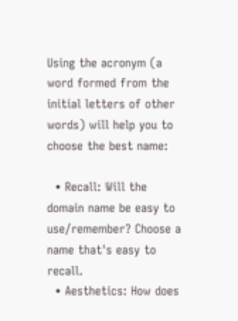Using the acronym (a word formed from the initial letters of other words) will help you to choose the best name:

  • Recall: Will the domain name be easy to use/remember? Choose a name that's easy to recall.
  • Aesthetics: How does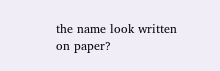the name look written on paper?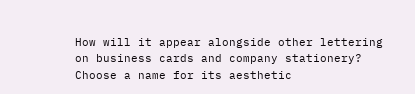How will it appear alongside other lettering on business cards and company stationery? Choose a name for its aesthetic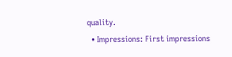quality.
  • Impressions: First impressions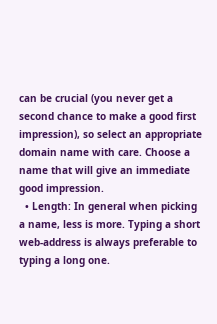can be crucial (you never get a second chance to make a good first impression), so select an appropriate domain name with care. Choose a name that will give an immediate good impression.
  • Length: In general when picking a name, less is more. Typing a short web-address is always preferable to typing a long one.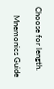Choose for length.

    Mnemonics Guide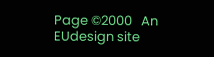Page ©2000   An EUdesign site